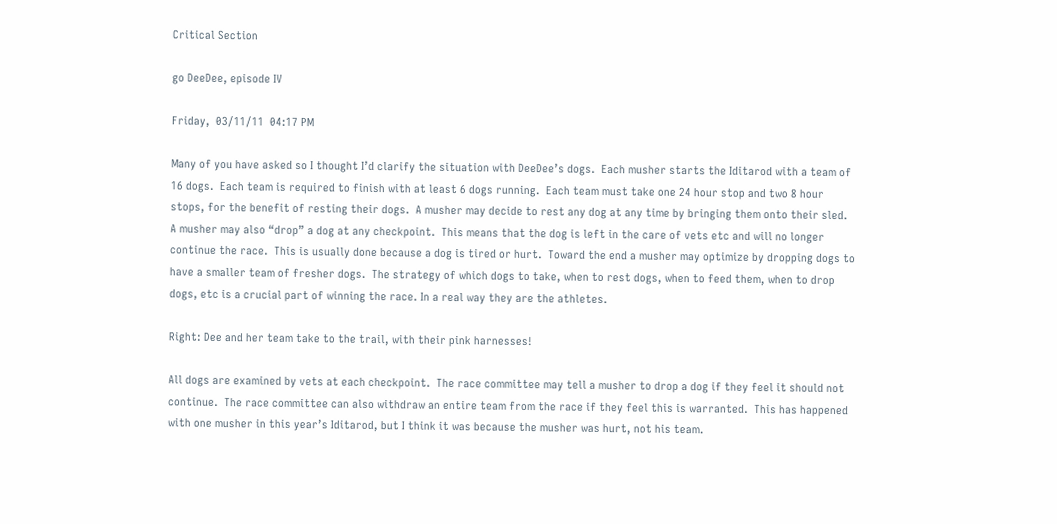Critical Section

go DeeDee, episode IV

Friday,  03/11/11  04:17 PM

Many of you have asked so I thought I’d clarify the situation with DeeDee’s dogs.  Each musher starts the Iditarod with a team of 16 dogs.  Each team is required to finish with at least 6 dogs running.  Each team must take one 24 hour stop and two 8 hour stops, for the benefit of resting their dogs.  A musher may decide to rest any dog at any time by bringing them onto their sled.  A musher may also “drop” a dog at any checkpoint.  This means that the dog is left in the care of vets etc and will no longer continue the race.  This is usually done because a dog is tired or hurt.  Toward the end a musher may optimize by dropping dogs to have a smaller team of fresher dogs.  The strategy of which dogs to take, when to rest dogs, when to feed them, when to drop dogs, etc is a crucial part of winning the race. In a real way they are the athletes.

Right: Dee and her team take to the trail, with their pink harnesses!

All dogs are examined by vets at each checkpoint.  The race committee may tell a musher to drop a dog if they feel it should not continue.  The race committee can also withdraw an entire team from the race if they feel this is warranted.  This has happened with one musher in this year’s Iditarod, but I think it was because the musher was hurt, not his team.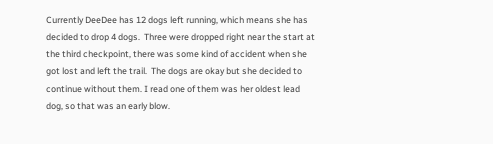Currently DeeDee has 12 dogs left running, which means she has decided to drop 4 dogs.  Three were dropped right near the start at the third checkpoint, there was some kind of accident when she got lost and left the trail.  The dogs are okay but she decided to continue without them. I read one of them was her oldest lead dog, so that was an early blow.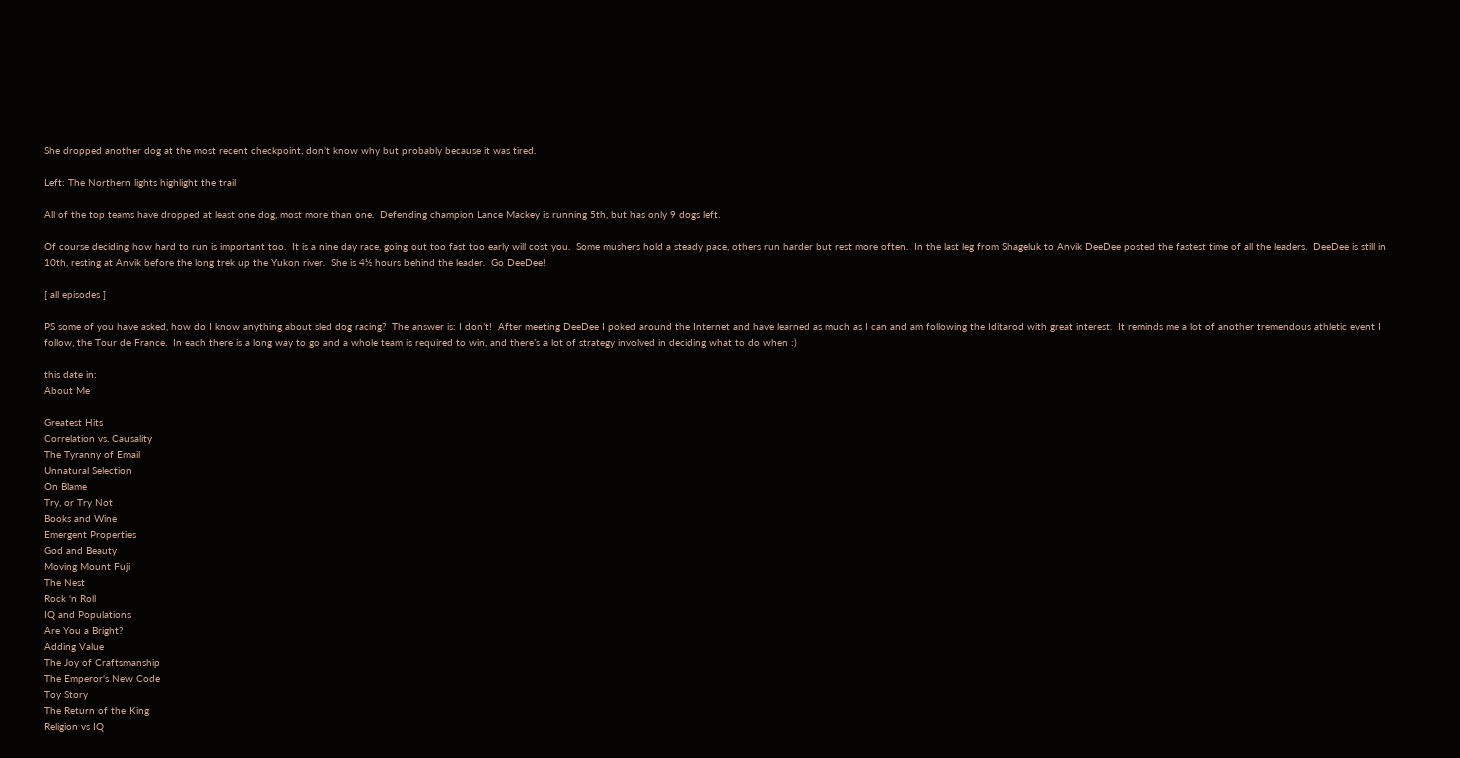She dropped another dog at the most recent checkpoint, don’t know why but probably because it was tired.

Left: The Northern lights highlight the trail

All of the top teams have dropped at least one dog, most more than one.  Defending champion Lance Mackey is running 5th, but has only 9 dogs left.

Of course deciding how hard to run is important too.  It is a nine day race, going out too fast too early will cost you.  Some mushers hold a steady pace, others run harder but rest more often.  In the last leg from Shageluk to Anvik DeeDee posted the fastest time of all the leaders.  DeeDee is still in 10th, resting at Anvik before the long trek up the Yukon river.  She is 4½ hours behind the leader.  Go DeeDee!

[ all episodes ]

PS some of you have asked, how do I know anything about sled dog racing?  The answer is: I don’t!  After meeting DeeDee I poked around the Internet and have learned as much as I can and am following the Iditarod with great interest.  It reminds me a lot of another tremendous athletic event I follow, the Tour de France.  In each there is a long way to go and a whole team is required to win, and there’s a lot of strategy involved in deciding what to do when :)

this date in:
About Me

Greatest Hits
Correlation vs. Causality
The Tyranny of Email
Unnatural Selection
On Blame
Try, or Try Not
Books and Wine
Emergent Properties
God and Beauty
Moving Mount Fuji
The Nest
Rock 'n Roll
IQ and Populations
Are You a Bright?
Adding Value
The Joy of Craftsmanship
The Emperor's New Code
Toy Story
The Return of the King
Religion vs IQ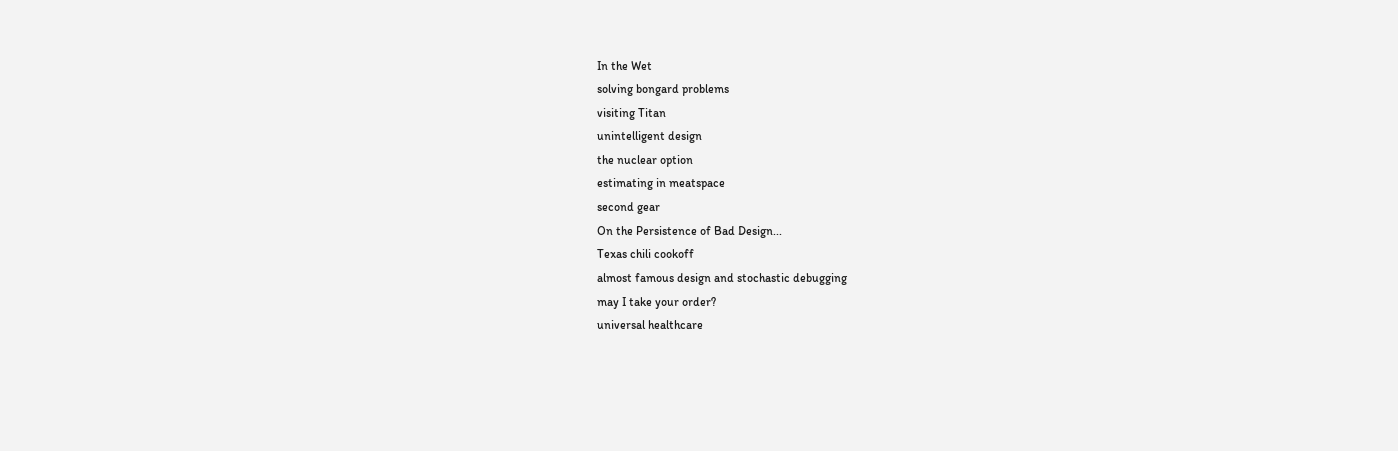In the Wet
solving bongard problems
visiting Titan
unintelligent design
the nuclear option
estimating in meatspace
second gear
On the Persistence of Bad Design...
Texas chili cookoff
almost famous design and stochastic debugging
may I take your order?
universal healthcare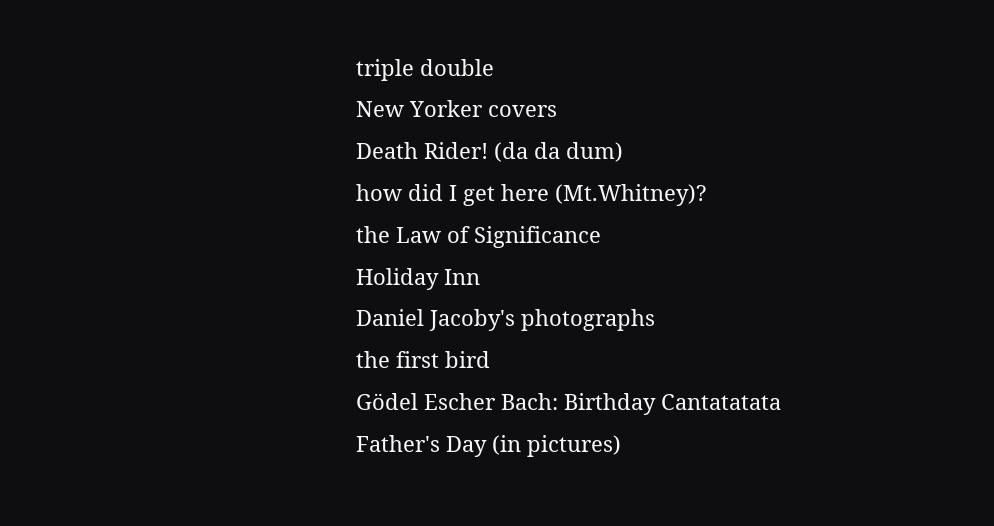triple double
New Yorker covers
Death Rider! (da da dum)
how did I get here (Mt.Whitney)?
the Law of Significance
Holiday Inn
Daniel Jacoby's photographs
the first bird
Gödel Escher Bach: Birthday Cantatatata
Father's Day (in pictures)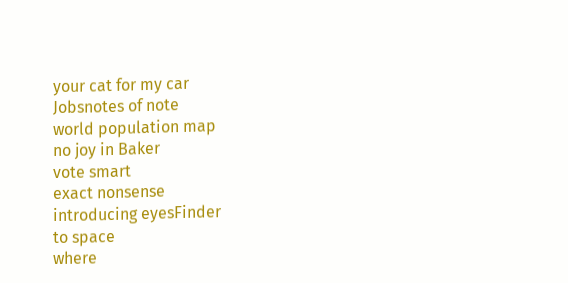your cat for my car
Jobsnotes of note
world population map
no joy in Baker
vote smart
exact nonsense
introducing eyesFinder
to space
where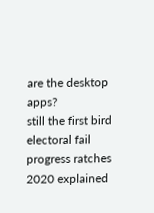are the desktop apps?
still the first bird
electoral fail
progress ratches
2020 explained